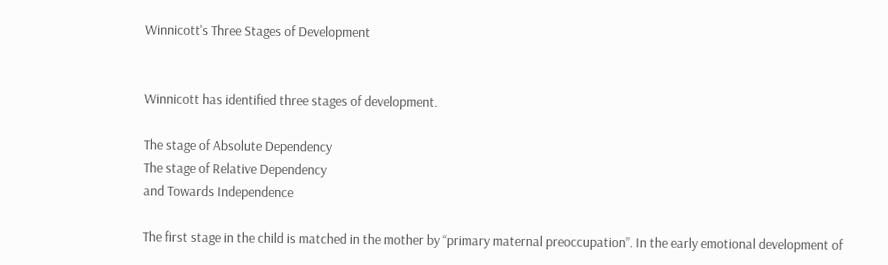Winnicott's Three Stages of Development


Winnicott has identified three stages of development.

The stage of Absolute Dependency
The stage of Relative Dependency
and Towards Independence

The first stage in the child is matched in the mother by “primary maternal preoccupation”. In the early emotional development of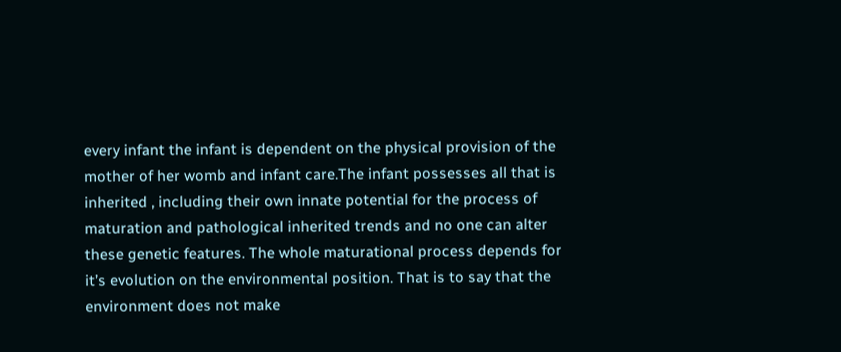every infant the infant is dependent on the physical provision of the mother of her womb and infant care.The infant possesses all that is inherited , including their own innate potential for the process of maturation and pathological inherited trends and no one can alter these genetic features. The whole maturational process depends for it’s evolution on the environmental position. That is to say that the environment does not make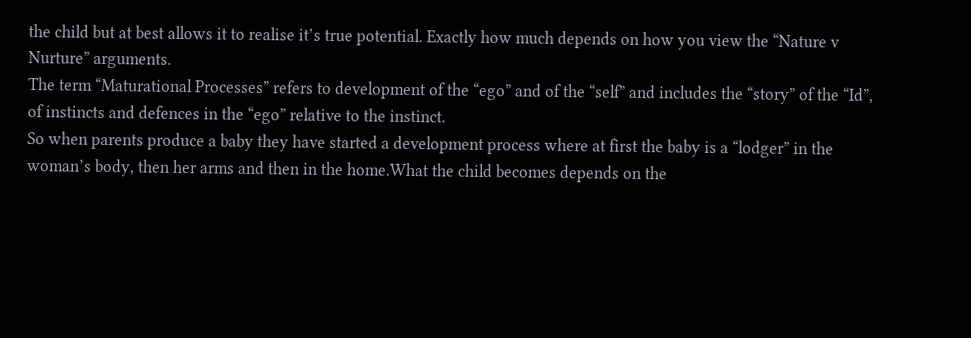the child but at best allows it to realise it’s true potential. Exactly how much depends on how you view the “Nature v Nurture” arguments.
The term “Maturational Processes” refers to development of the “ego” and of the “self” and includes the “story” of the “Id”, of instincts and defences in the “ego” relative to the instinct.
So when parents produce a baby they have started a development process where at first the baby is a “lodger” in the woman’s body, then her arms and then in the home.What the child becomes depends on the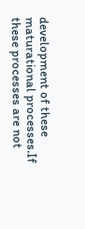development of these maturational processes.If these processes are not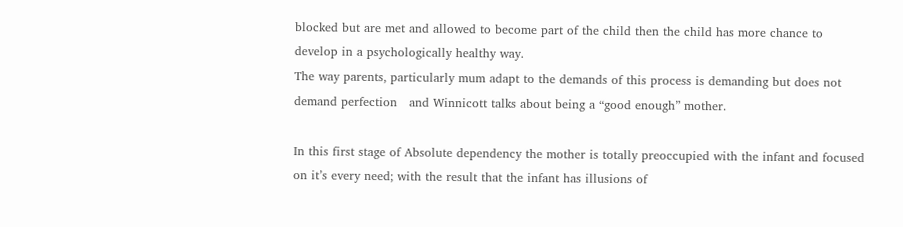blocked but are met and allowed to become part of the child then the child has more chance to develop in a psychologically healthy way.
The way parents, particularly mum adapt to the demands of this process is demanding but does not demand perfection   and Winnicott talks about being a “good enough” mother.

In this first stage of Absolute dependency the mother is totally preoccupied with the infant and focused on it’s every need; with the result that the infant has illusions of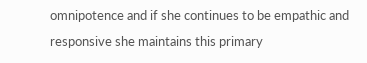omnipotence and if she continues to be empathic and responsive she maintains this primary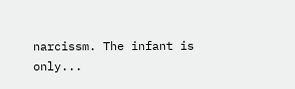narcissm. The infant is only...